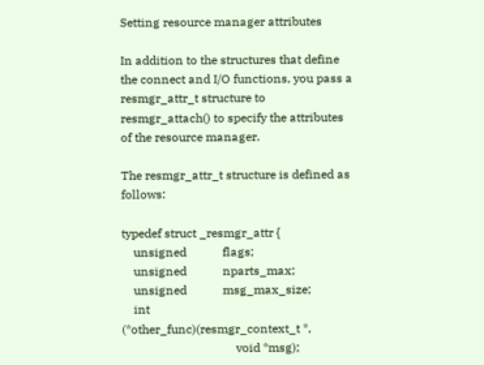Setting resource manager attributes

In addition to the structures that define the connect and I/O functions, you pass a resmgr_attr_t structure to resmgr_attach() to specify the attributes of the resource manager.

The resmgr_attr_t structure is defined as follows:

typedef struct _resmgr_attr {
    unsigned            flags;
    unsigned            nparts_max;
    unsigned            msg_max_size;
    int                 (*other_func)(resmgr_context_t *,
                                      void *msg);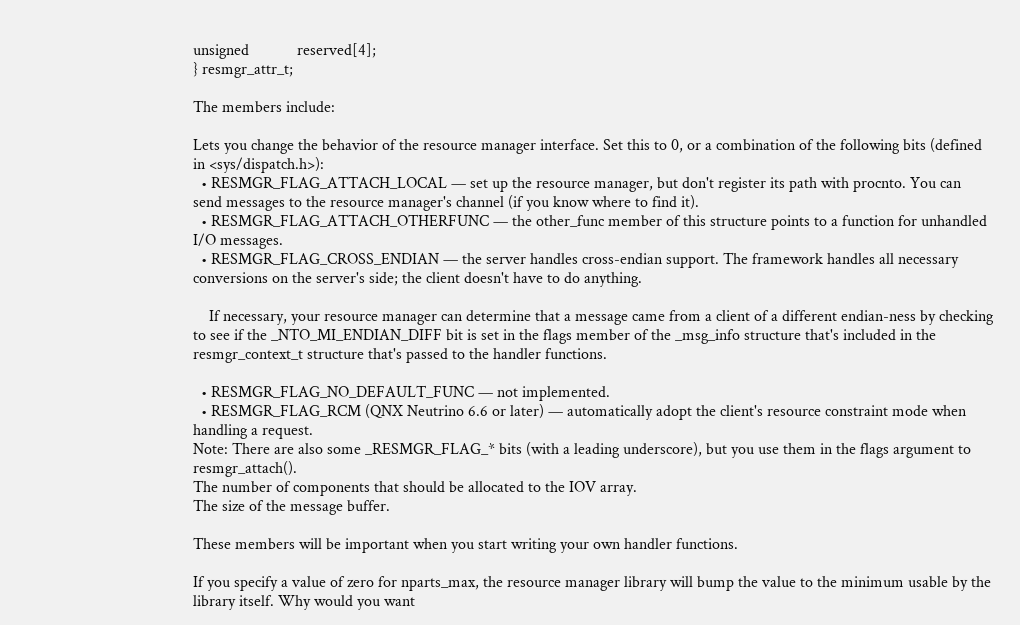unsigned            reserved[4];
} resmgr_attr_t;

The members include:

Lets you change the behavior of the resource manager interface. Set this to 0, or a combination of the following bits (defined in <sys/dispatch.h>):
  • RESMGR_FLAG_ATTACH_LOCAL — set up the resource manager, but don't register its path with procnto. You can send messages to the resource manager's channel (if you know where to find it).
  • RESMGR_FLAG_ATTACH_OTHERFUNC — the other_func member of this structure points to a function for unhandled I/O messages.
  • RESMGR_FLAG_CROSS_ENDIAN — the server handles cross-endian support. The framework handles all necessary conversions on the server's side; the client doesn't have to do anything.

    If necessary, your resource manager can determine that a message came from a client of a different endian-ness by checking to see if the _NTO_MI_ENDIAN_DIFF bit is set in the flags member of the _msg_info structure that's included in the resmgr_context_t structure that's passed to the handler functions.

  • RESMGR_FLAG_NO_DEFAULT_FUNC — not implemented.
  • RESMGR_FLAG_RCM (QNX Neutrino 6.6 or later) — automatically adopt the client's resource constraint mode when handling a request.
Note: There are also some _RESMGR_FLAG_* bits (with a leading underscore), but you use them in the flags argument to resmgr_attach().
The number of components that should be allocated to the IOV array.
The size of the message buffer.

These members will be important when you start writing your own handler functions.

If you specify a value of zero for nparts_max, the resource manager library will bump the value to the minimum usable by the library itself. Why would you want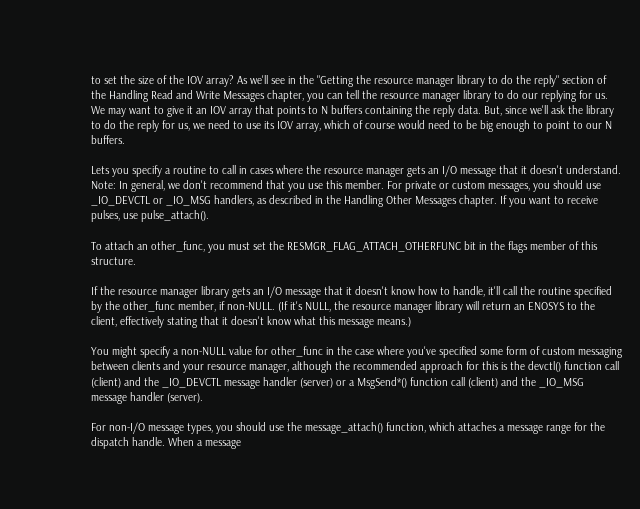to set the size of the IOV array? As we'll see in the "Getting the resource manager library to do the reply" section of the Handling Read and Write Messages chapter, you can tell the resource manager library to do our replying for us. We may want to give it an IOV array that points to N buffers containing the reply data. But, since we'll ask the library to do the reply for us, we need to use its IOV array, which of course would need to be big enough to point to our N buffers.

Lets you specify a routine to call in cases where the resource manager gets an I/O message that it doesn't understand.
Note: In general, we don't recommend that you use this member. For private or custom messages, you should use _IO_DEVCTL or _IO_MSG handlers, as described in the Handling Other Messages chapter. If you want to receive pulses, use pulse_attach().

To attach an other_func, you must set the RESMGR_FLAG_ATTACH_OTHERFUNC bit in the flags member of this structure.

If the resource manager library gets an I/O message that it doesn't know how to handle, it'll call the routine specified by the other_func member, if non-NULL. (If it's NULL, the resource manager library will return an ENOSYS to the client, effectively stating that it doesn't know what this message means.)

You might specify a non-NULL value for other_func in the case where you've specified some form of custom messaging between clients and your resource manager, although the recommended approach for this is the devctl() function call (client) and the _IO_DEVCTL message handler (server) or a MsgSend*() function call (client) and the _IO_MSG message handler (server).

For non-I/O message types, you should use the message_attach() function, which attaches a message range for the dispatch handle. When a message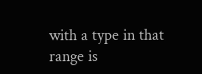with a type in that range is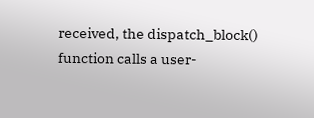received, the dispatch_block() function calls a user-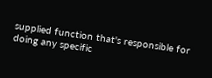supplied function that's responsible for doing any specific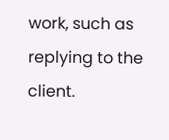work, such as replying to the client.